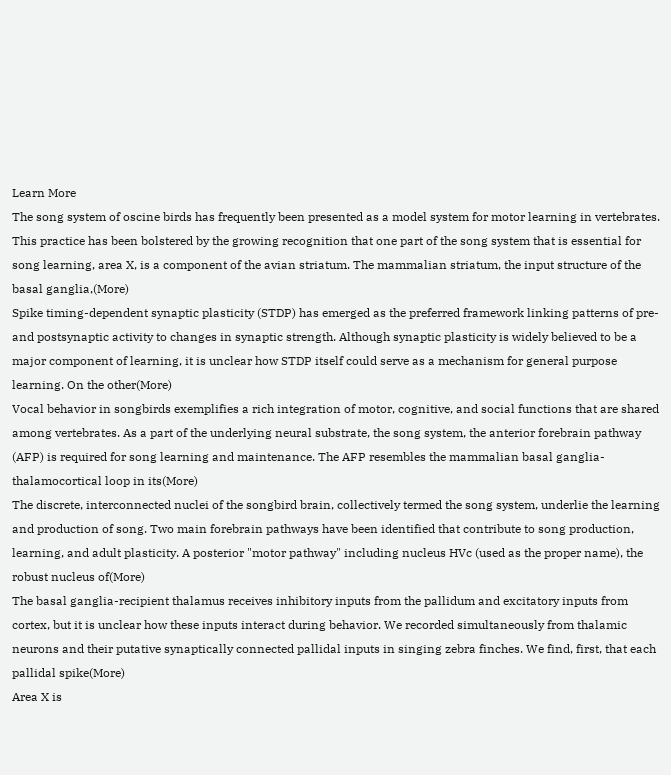Learn More
The song system of oscine birds has frequently been presented as a model system for motor learning in vertebrates. This practice has been bolstered by the growing recognition that one part of the song system that is essential for song learning, area X, is a component of the avian striatum. The mammalian striatum, the input structure of the basal ganglia,(More)
Spike timing-dependent synaptic plasticity (STDP) has emerged as the preferred framework linking patterns of pre- and postsynaptic activity to changes in synaptic strength. Although synaptic plasticity is widely believed to be a major component of learning, it is unclear how STDP itself could serve as a mechanism for general purpose learning. On the other(More)
Vocal behavior in songbirds exemplifies a rich integration of motor, cognitive, and social functions that are shared among vertebrates. As a part of the underlying neural substrate, the song system, the anterior forebrain pathway (AFP) is required for song learning and maintenance. The AFP resembles the mammalian basal ganglia-thalamocortical loop in its(More)
The discrete, interconnected nuclei of the songbird brain, collectively termed the song system, underlie the learning and production of song. Two main forebrain pathways have been identified that contribute to song production, learning, and adult plasticity. A posterior "motor pathway" including nucleus HVc (used as the proper name), the robust nucleus of(More)
The basal ganglia-recipient thalamus receives inhibitory inputs from the pallidum and excitatory inputs from cortex, but it is unclear how these inputs interact during behavior. We recorded simultaneously from thalamic neurons and their putative synaptically connected pallidal inputs in singing zebra finches. We find, first, that each pallidal spike(More)
Area X is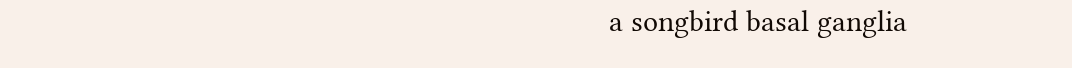a songbird basal ganglia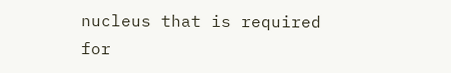nucleus that is required for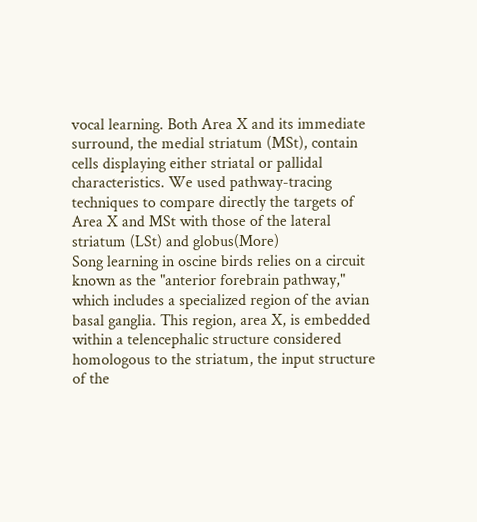vocal learning. Both Area X and its immediate surround, the medial striatum (MSt), contain cells displaying either striatal or pallidal characteristics. We used pathway-tracing techniques to compare directly the targets of Area X and MSt with those of the lateral striatum (LSt) and globus(More)
Song learning in oscine birds relies on a circuit known as the "anterior forebrain pathway," which includes a specialized region of the avian basal ganglia. This region, area X, is embedded within a telencephalic structure considered homologous to the striatum, the input structure of the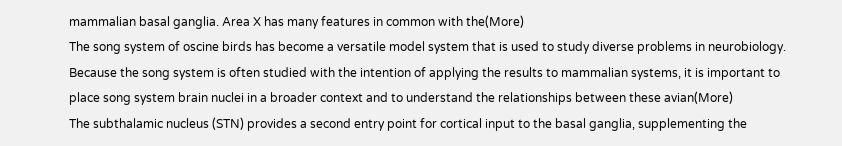mammalian basal ganglia. Area X has many features in common with the(More)
The song system of oscine birds has become a versatile model system that is used to study diverse problems in neurobiology. Because the song system is often studied with the intention of applying the results to mammalian systems, it is important to place song system brain nuclei in a broader context and to understand the relationships between these avian(More)
The subthalamic nucleus (STN) provides a second entry point for cortical input to the basal ganglia, supplementing the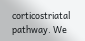corticostriatal pathway. We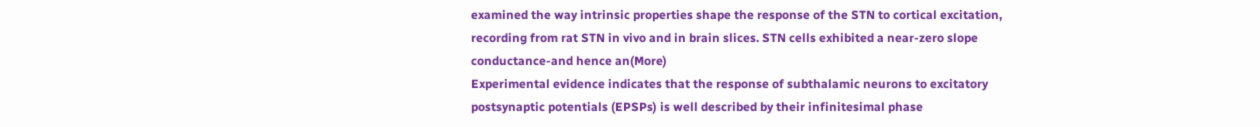examined the way intrinsic properties shape the response of the STN to cortical excitation, recording from rat STN in vivo and in brain slices. STN cells exhibited a near-zero slope conductance-and hence an(More)
Experimental evidence indicates that the response of subthalamic neurons to excitatory postsynaptic potentials (EPSPs) is well described by their infinitesimal phase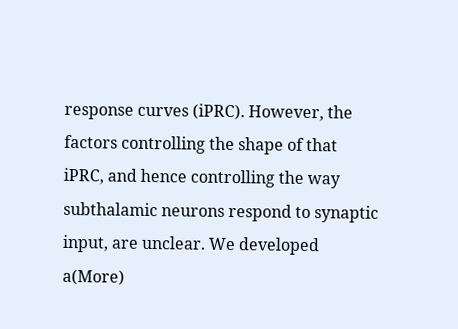response curves (iPRC). However, the factors controlling the shape of that iPRC, and hence controlling the way subthalamic neurons respond to synaptic input, are unclear. We developed a(More)